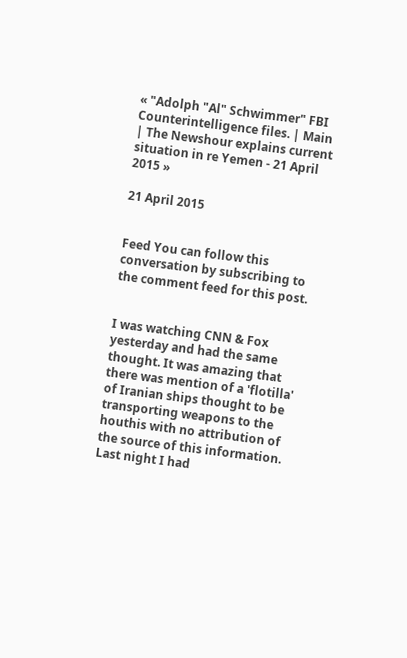« "Adolph "Al" Schwimmer" FBI Counterintelligence files. | Main | The Newshour explains current situation in re Yemen - 21 April 2015 »

21 April 2015


Feed You can follow this conversation by subscribing to the comment feed for this post.


I was watching CNN & Fox yesterday and had the same thought. It was amazing that there was mention of a 'flotilla' of Iranian ships thought to be transporting weapons to the houthis with no attribution of the source of this information. Last night I had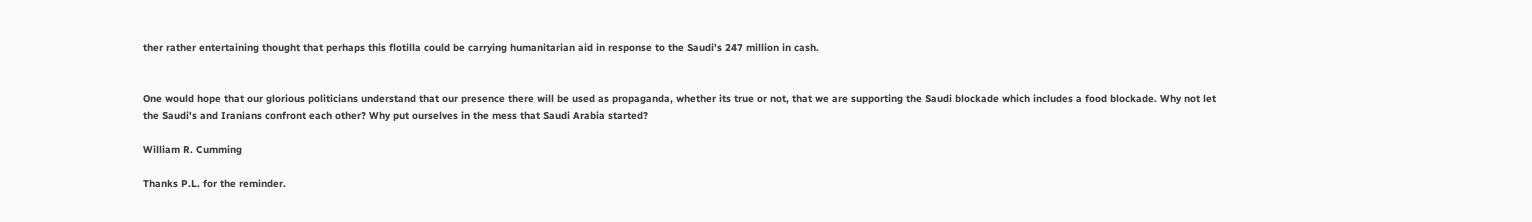ther rather entertaining thought that perhaps this flotilla could be carrying humanitarian aid in response to the Saudi's 247 million in cash.


One would hope that our glorious politicians understand that our presence there will be used as propaganda, whether its true or not, that we are supporting the Saudi blockade which includes a food blockade. Why not let the Saudi's and Iranians confront each other? Why put ourselves in the mess that Saudi Arabia started?

William R. Cumming

Thanks P.L. for the reminder.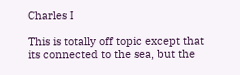Charles I

This is totally off topic except that its connected to the sea, but the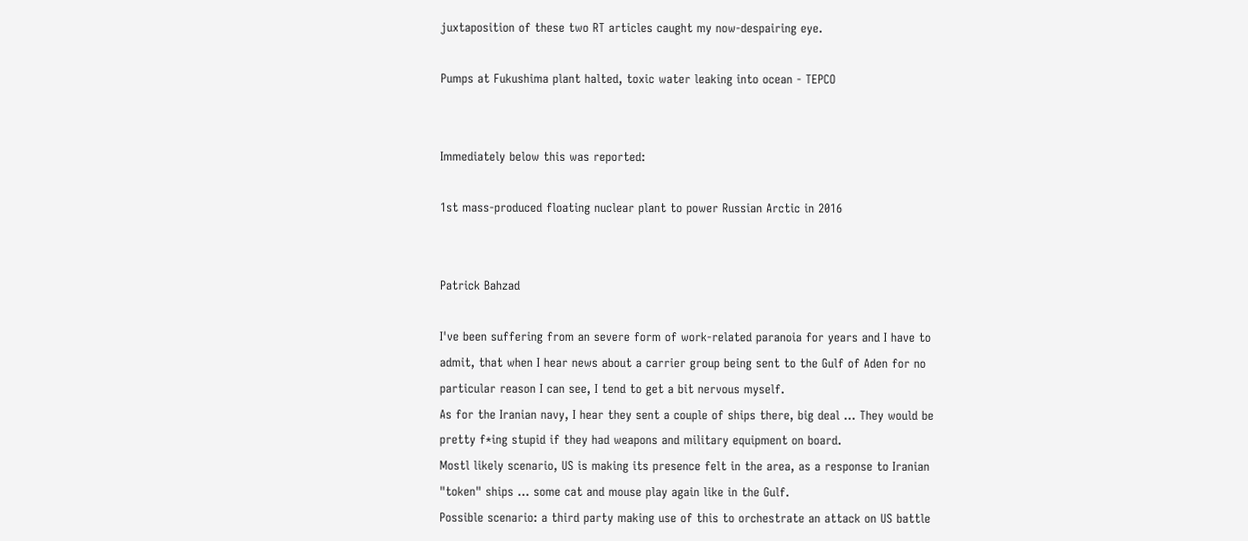juxtaposition of these two RT articles caught my now-despairing eye.

Pumps at Fukushima plant halted, toxic water leaking into ocean - TEPCO


Immediately below this was reported:

1st mass-produced floating nuclear plant to power Russian Arctic in 2016


Patrick Bahzad

I've been suffering from an severe form of work-related paranoia for years and I have to admit, that when I hear news about a carrier group being sent to the Gulf of Aden for no particular reason I can see, I tend to get a bit nervous myself.
As for the Iranian navy, I hear they sent a couple of ships there, big deal ... They would be pretty f*ing stupid if they had weapons and military equipment on board.
Mostl likely scenario, US is making its presence felt in the area, as a response to Iranian "token" ships ... some cat and mouse play again like in the Gulf.
Possible scenario: a third party making use of this to orchestrate an attack on US battle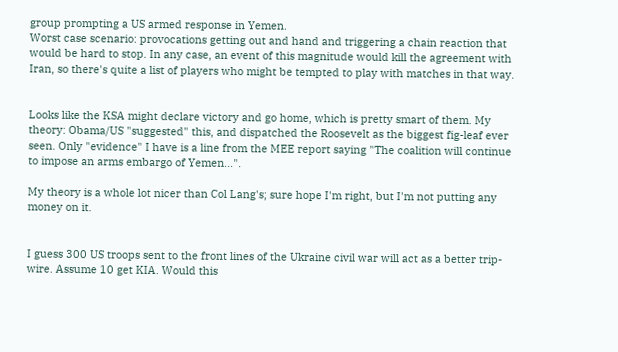group prompting a US armed response in Yemen.
Worst case scenario: provocations getting out and hand and triggering a chain reaction that would be hard to stop. In any case, an event of this magnitude would kill the agreement with Iran, so there's quite a list of players who might be tempted to play with matches in that way.


Looks like the KSA might declare victory and go home, which is pretty smart of them. My theory: Obama/US "suggested" this, and dispatched the Roosevelt as the biggest fig-leaf ever seen. Only "evidence" I have is a line from the MEE report saying "The coalition will continue to impose an arms embargo of Yemen...".

My theory is a whole lot nicer than Col Lang's; sure hope I'm right, but I'm not putting any money on it.


I guess 300 US troops sent to the front lines of the Ukraine civil war will act as a better trip-wire. Assume 10 get KIA. Would this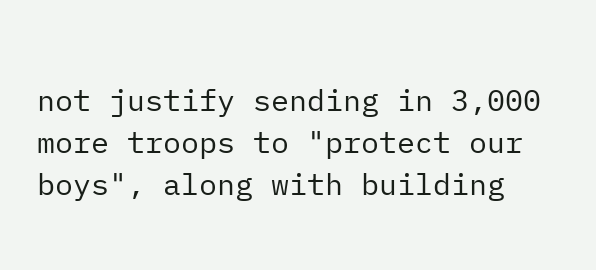not justify sending in 3,000 more troops to "protect our boys", along with building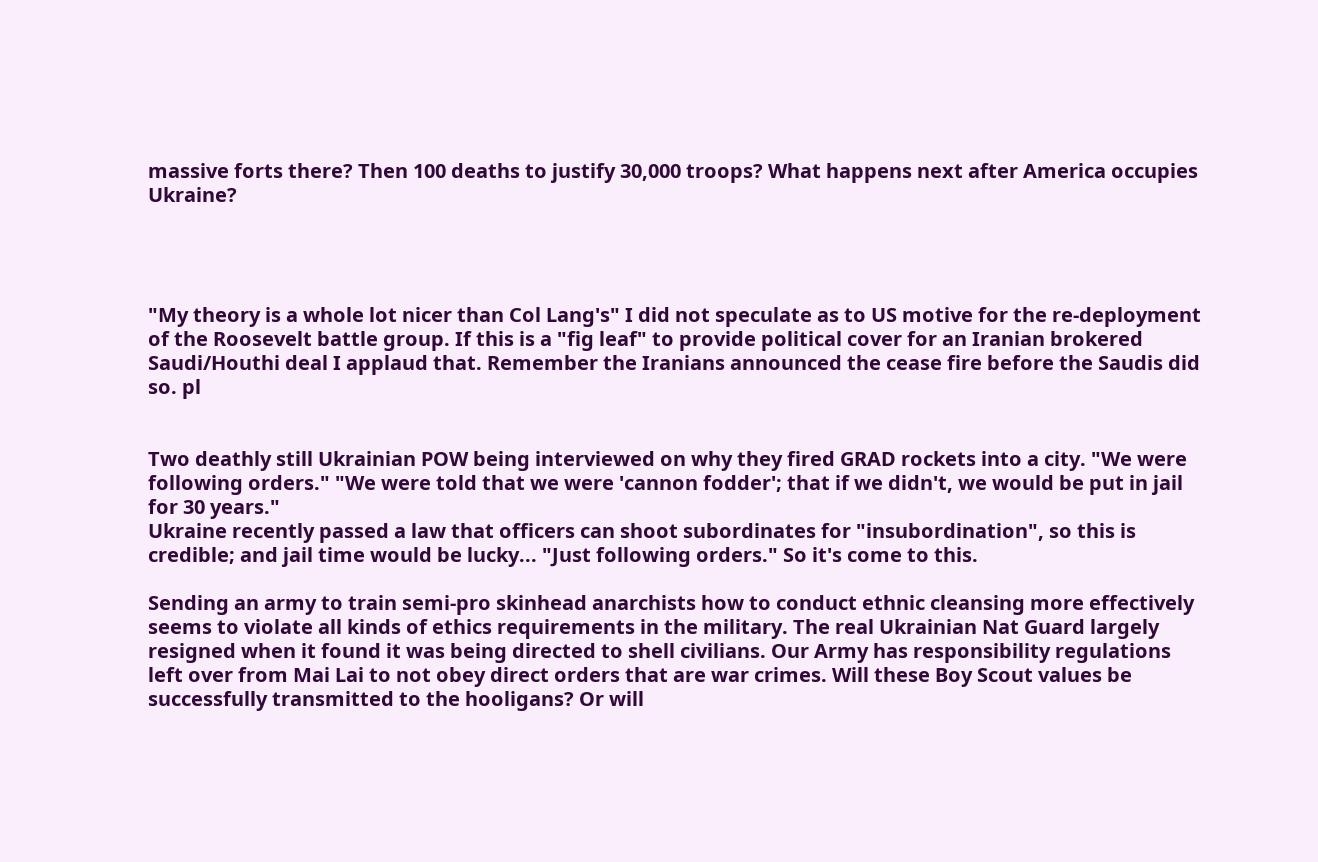massive forts there? Then 100 deaths to justify 30,000 troops? What happens next after America occupies Ukraine?




"My theory is a whole lot nicer than Col Lang's" I did not speculate as to US motive for the re-deployment of the Roosevelt battle group. If this is a "fig leaf" to provide political cover for an Iranian brokered Saudi/Houthi deal I applaud that. Remember the Iranians announced the cease fire before the Saudis did so. pl


Two deathly still Ukrainian POW being interviewed on why they fired GRAD rockets into a city. "We were following orders." "We were told that we were 'cannon fodder'; that if we didn't, we would be put in jail for 30 years."
Ukraine recently passed a law that officers can shoot subordinates for "insubordination", so this is credible; and jail time would be lucky... "Just following orders." So it's come to this.

Sending an army to train semi-pro skinhead anarchists how to conduct ethnic cleansing more effectively seems to violate all kinds of ethics requirements in the military. The real Ukrainian Nat Guard largely resigned when it found it was being directed to shell civilians. Our Army has responsibility regulations left over from Mai Lai to not obey direct orders that are war crimes. Will these Boy Scout values be successfully transmitted to the hooligans? Or will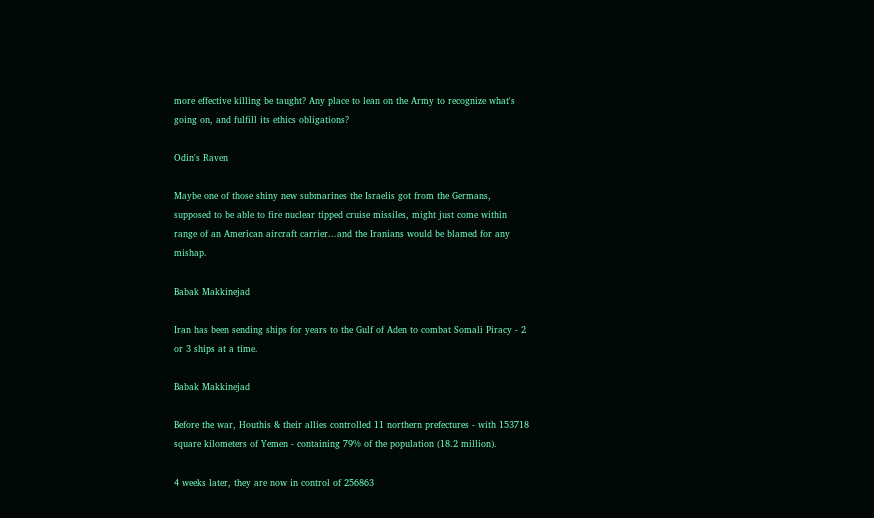more effective killing be taught? Any place to lean on the Army to recognize what's going on, and fulfill its ethics obligations?

Odin's Raven

Maybe one of those shiny new submarines the Israelis got from the Germans, supposed to be able to fire nuclear tipped cruise missiles, might just come within range of an American aircraft carrier...and the Iranians would be blamed for any mishap.

Babak Makkinejad

Iran has been sending ships for years to the Gulf of Aden to combat Somali Piracy - 2 or 3 ships at a time.

Babak Makkinejad

Before the war, Houthis & their allies controlled 11 northern prefectures - with 153718 square kilometers of Yemen - containing 79% of the population (18.2 million).

4 weeks later, they are now in control of 256863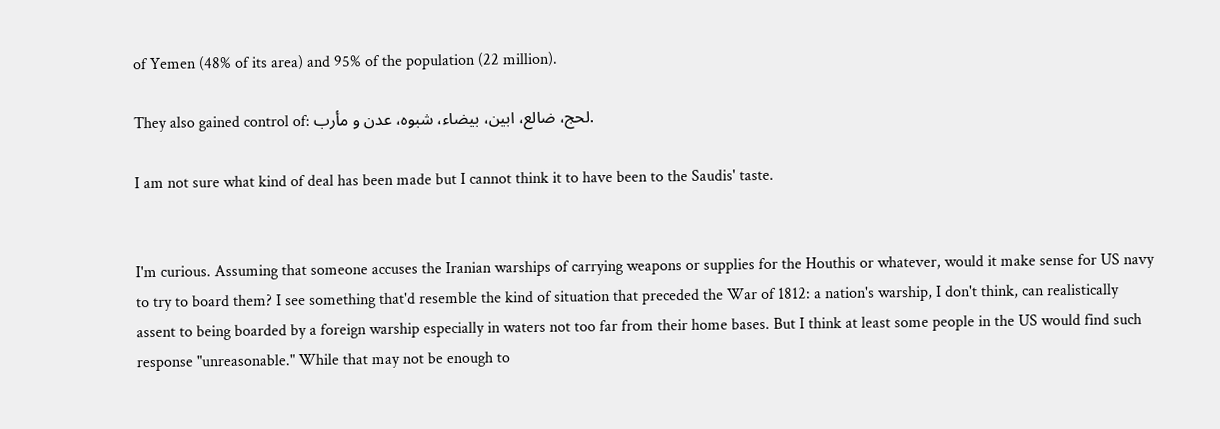of Yemen (48% of its area) and 95% of the population (22 million).

They also gained control of: لحج، ضالع، ابین، بیضاء، شبوه، ‌عدن و مأرب.

I am not sure what kind of deal has been made but I cannot think it to have been to the Saudis' taste.


I'm curious. Assuming that someone accuses the Iranian warships of carrying weapons or supplies for the Houthis or whatever, would it make sense for US navy to try to board them? I see something that'd resemble the kind of situation that preceded the War of 1812: a nation's warship, I don't think, can realistically assent to being boarded by a foreign warship especially in waters not too far from their home bases. But I think at least some people in the US would find such response "unreasonable." While that may not be enough to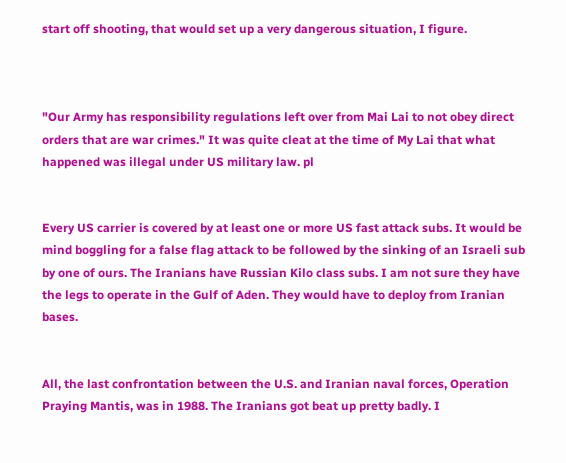start off shooting, that would set up a very dangerous situation, I figure.



"Our Army has responsibility regulations left over from Mai Lai to not obey direct orders that are war crimes." It was quite cleat at the time of My Lai that what happened was illegal under US military law. pl


Every US carrier is covered by at least one or more US fast attack subs. It would be mind boggling for a false flag attack to be followed by the sinking of an Israeli sub by one of ours. The Iranians have Russian Kilo class subs. I am not sure they have the legs to operate in the Gulf of Aden. They would have to deploy from Iranian bases.


All, the last confrontation between the U.S. and Iranian naval forces, Operation Praying Mantis, was in 1988. The Iranians got beat up pretty badly. I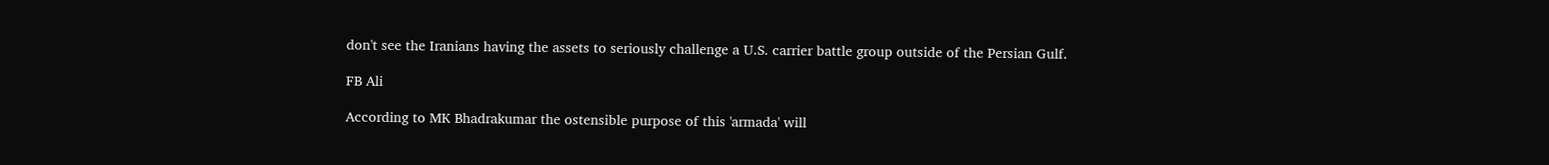don't see the Iranians having the assets to seriously challenge a U.S. carrier battle group outside of the Persian Gulf.

FB Ali

According to MK Bhadrakumar the ostensible purpose of this 'armada' will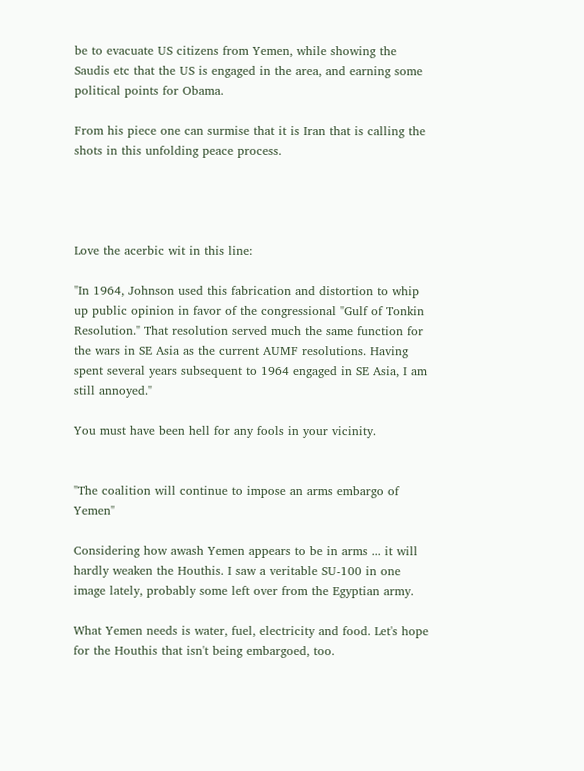be to evacuate US citizens from Yemen, while showing the Saudis etc that the US is engaged in the area, and earning some political points for Obama.

From his piece one can surmise that it is Iran that is calling the shots in this unfolding peace process.




Love the acerbic wit in this line:

"In 1964, Johnson used this fabrication and distortion to whip up public opinion in favor of the congressional "Gulf of Tonkin Resolution." That resolution served much the same function for the wars in SE Asia as the current AUMF resolutions. Having spent several years subsequent to 1964 engaged in SE Asia, I am still annoyed."

You must have been hell for any fools in your vicinity.


"The coalition will continue to impose an arms embargo of Yemen"

Considering how awash Yemen appears to be in arms ... it will hardly weaken the Houthis. I saw a veritable SU-100 in one image lately, probably some left over from the Egyptian army.

What Yemen needs is water, fuel, electricity and food. Let's hope for the Houthis that isn't being embargoed, too.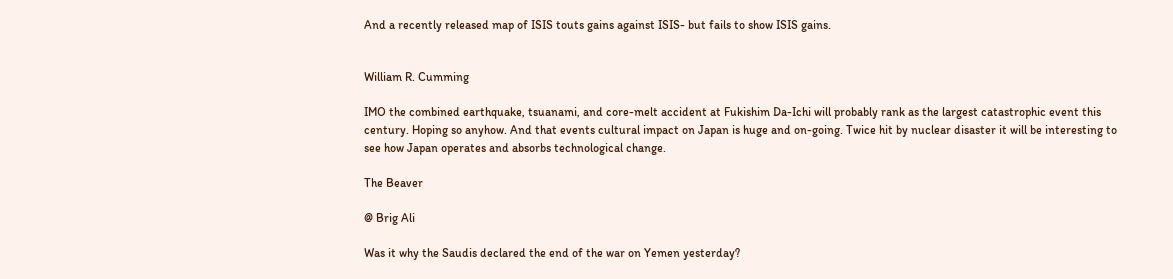And a recently released map of ISIS touts gains against ISIS- but fails to show ISIS gains.


William R. Cumming

IMO the combined earthquake, tsuanami, and core-melt accident at Fukishim Da-Ichi will probably rank as the largest catastrophic event this century. Hoping so anyhow. And that events cultural impact on Japan is huge and on-going. Twice hit by nuclear disaster it will be interesting to see how Japan operates and absorbs technological change.

The Beaver

@ Brig Ali

Was it why the Saudis declared the end of the war on Yemen yesterday?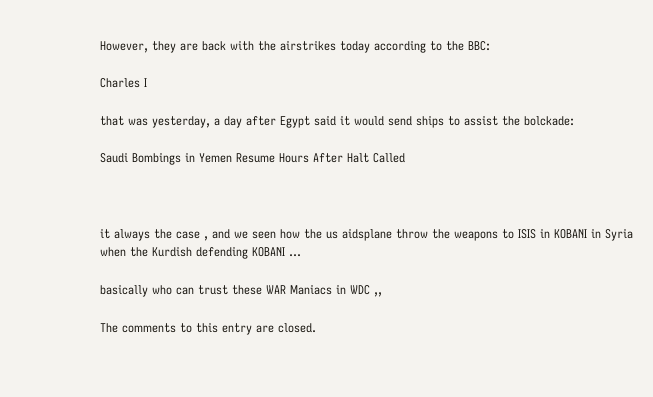However, they are back with the airstrikes today according to the BBC:

Charles I

that was yesterday, a day after Egypt said it would send ships to assist the bolckade:

Saudi Bombings in Yemen Resume Hours After Halt Called



it always the case , and we seen how the us aidsplane throw the weapons to ISIS in KOBANI in Syria when the Kurdish defending KOBANI ...

basically who can trust these WAR Maniacs in WDC ,,

The comments to this entry are closed.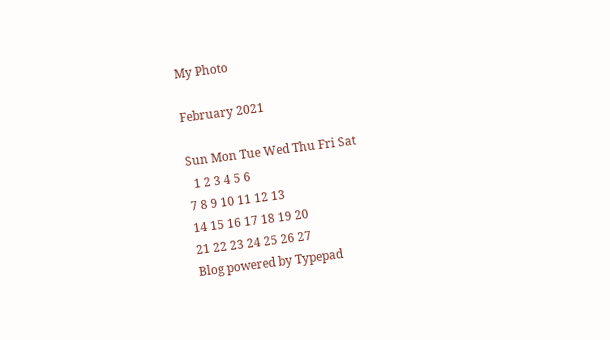My Photo

February 2021

Sun Mon Tue Wed Thu Fri Sat
  1 2 3 4 5 6
7 8 9 10 11 12 13
14 15 16 17 18 19 20
21 22 23 24 25 26 27
Blog powered by Typepad